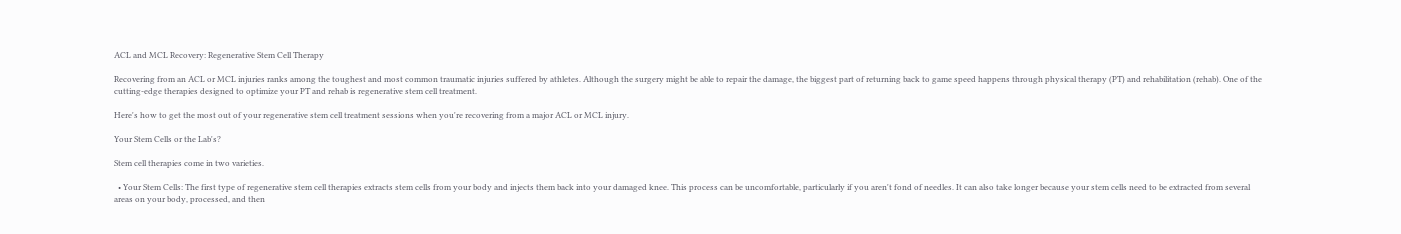ACL and MCL Recovery: Regenerative Stem Cell Therapy

Recovering from an ACL or MCL injuries ranks among the toughest and most common traumatic injuries suffered by athletes. Although the surgery might be able to repair the damage, the biggest part of returning back to game speed happens through physical therapy (PT) and rehabilitation (rehab). One of the cutting-edge therapies designed to optimize your PT and rehab is regenerative stem cell treatment.

Here's how to get the most out of your regenerative stem cell treatment sessions when you're recovering from a major ACL or MCL injury.

Your Stem Cells or the Lab's?

Stem cell therapies come in two varieties.

  • Your Stem Cells: The first type of regenerative stem cell therapies extracts stem cells from your body and injects them back into your damaged knee. This process can be uncomfortable, particularly if you aren't fond of needles. It can also take longer because your stem cells need to be extracted from several areas on your body, processed, and then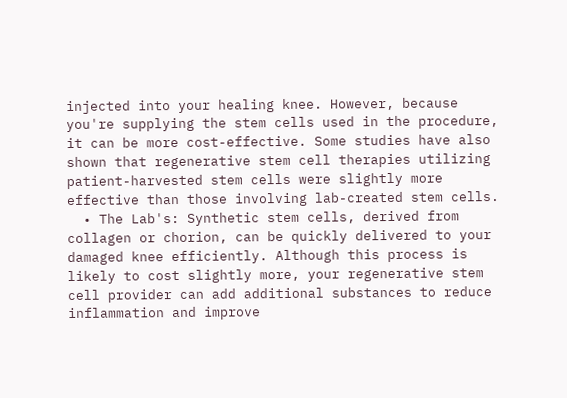injected into your healing knee. However, because you're supplying the stem cells used in the procedure, it can be more cost-effective. Some studies have also shown that regenerative stem cell therapies utilizing patient-harvested stem cells were slightly more effective than those involving lab-created stem cells.
  • The Lab's: Synthetic stem cells, derived from collagen or chorion, can be quickly delivered to your damaged knee efficiently. Although this process is likely to cost slightly more, your regenerative stem cell provider can add additional substances to reduce inflammation and improve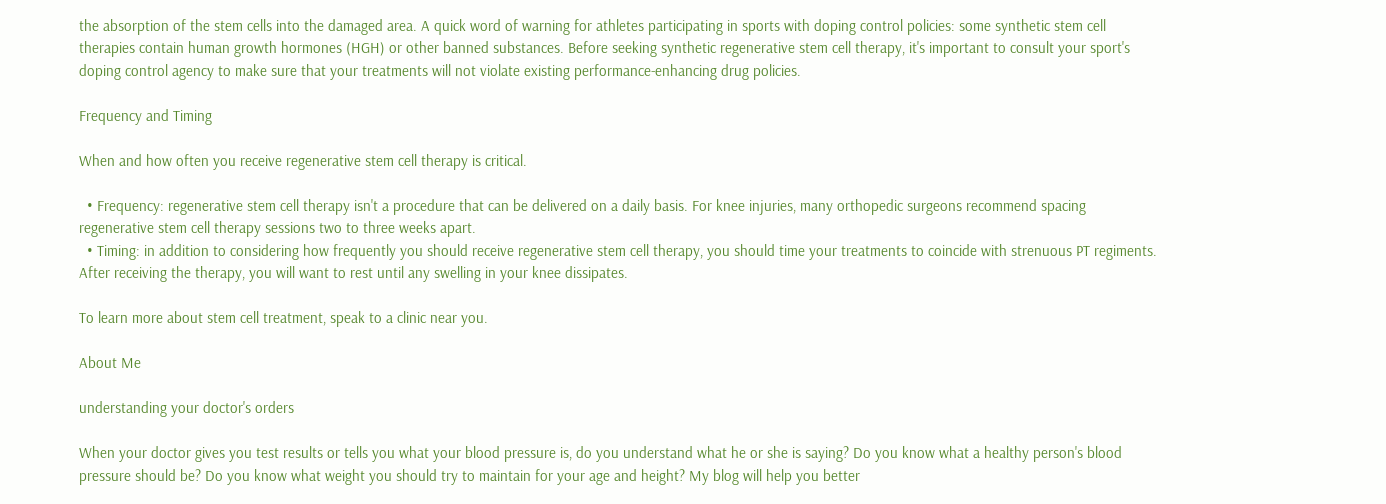the absorption of the stem cells into the damaged area. A quick word of warning for athletes participating in sports with doping control policies: some synthetic stem cell therapies contain human growth hormones (HGH) or other banned substances. Before seeking synthetic regenerative stem cell therapy, it's important to consult your sport's doping control agency to make sure that your treatments will not violate existing performance-enhancing drug policies.

Frequency and Timing

When and how often you receive regenerative stem cell therapy is critical.

  • Frequency: regenerative stem cell therapy isn't a procedure that can be delivered on a daily basis. For knee injuries, many orthopedic surgeons recommend spacing regenerative stem cell therapy sessions two to three weeks apart.
  • Timing: in addition to considering how frequently you should receive regenerative stem cell therapy, you should time your treatments to coincide with strenuous PT regiments. After receiving the therapy, you will want to rest until any swelling in your knee dissipates.

To learn more about stem cell treatment, speak to a clinic near you.

About Me

understanding your doctor's orders

When your doctor gives you test results or tells you what your blood pressure is, do you understand what he or she is saying? Do you know what a healthy person's blood pressure should be? Do you know what weight you should try to maintain for your age and height? My blog will help you better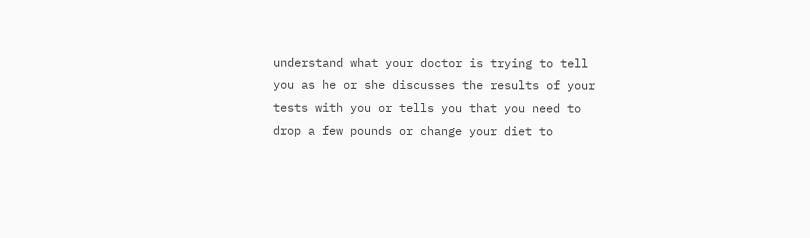understand what your doctor is trying to tell you as he or she discusses the results of your tests with you or tells you that you need to drop a few pounds or change your diet to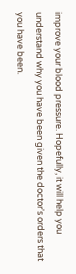improve your blood pressure. Hopefully, it will help you understand why you have been given the doctor's orders that you have been.